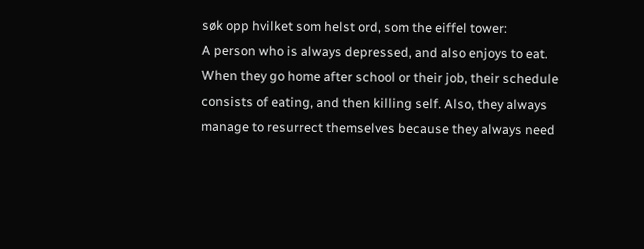søk opp hvilket som helst ord, som the eiffel tower:
A person who is always depressed, and also enjoys to eat. When they go home after school or their job, their schedule consists of eating, and then killing self. Also, they always manage to resurrect themselves because they always need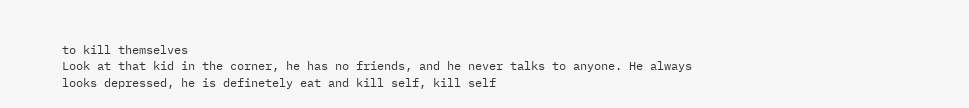to kill themselves
Look at that kid in the corner, he has no friends, and he never talks to anyone. He always looks depressed, he is definetely eat and kill self, kill self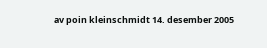av poin kleinschmidt 14. desember 2005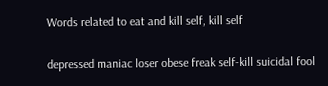Words related to eat and kill self, kill self

depressed maniac loser obese freak self-kill suicidal fool